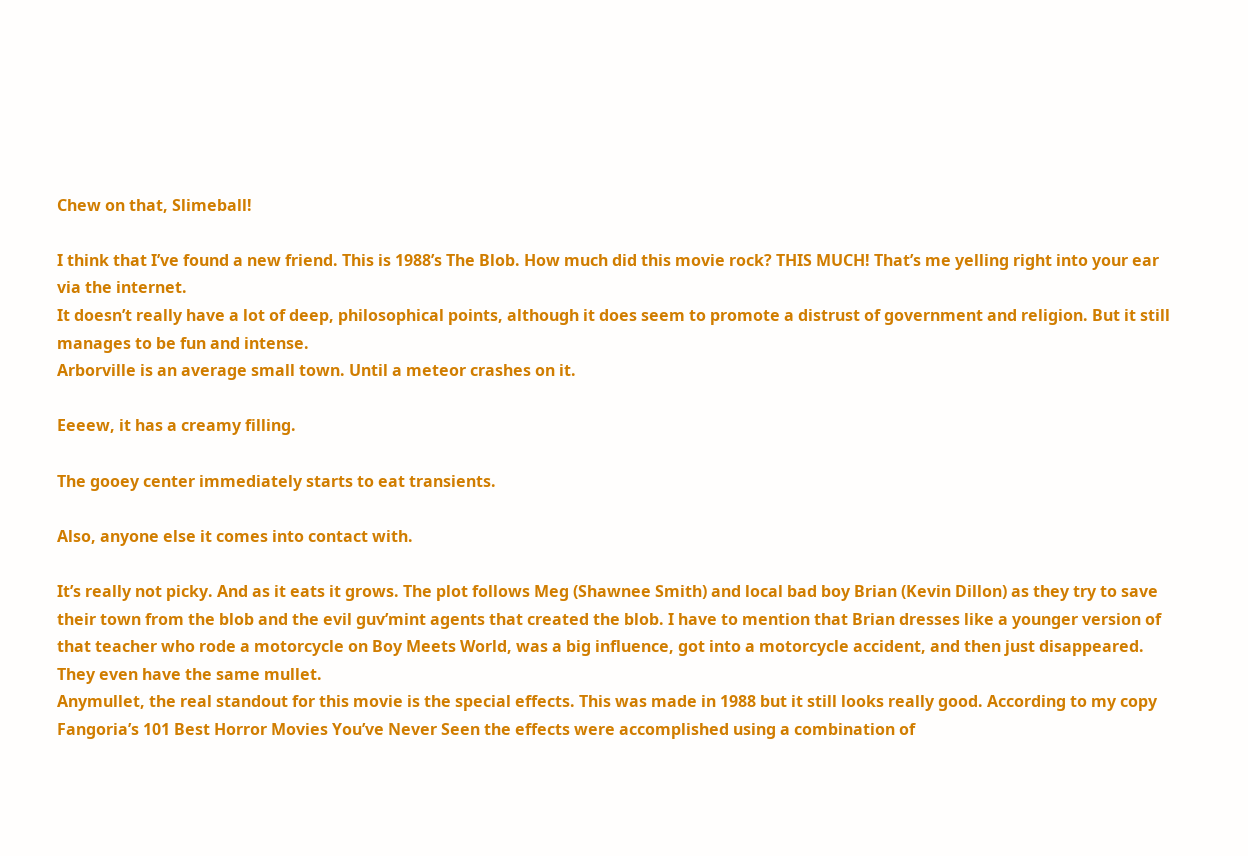Chew on that, Slimeball!

I think that I’ve found a new friend. This is 1988’s The Blob. How much did this movie rock? THIS MUCH! That’s me yelling right into your ear via the internet.
It doesn’t really have a lot of deep, philosophical points, although it does seem to promote a distrust of government and religion. But it still manages to be fun and intense.
Arborville is an average small town. Until a meteor crashes on it.

Eeeew, it has a creamy filling.

The gooey center immediately starts to eat transients.

Also, anyone else it comes into contact with.

It’s really not picky. And as it eats it grows. The plot follows Meg (Shawnee Smith) and local bad boy Brian (Kevin Dillon) as they try to save their town from the blob and the evil guv’mint agents that created the blob. I have to mention that Brian dresses like a younger version of that teacher who rode a motorcycle on Boy Meets World, was a big influence, got into a motorcycle accident, and then just disappeared. They even have the same mullet.
Anymullet, the real standout for this movie is the special effects. This was made in 1988 but it still looks really good. According to my copy Fangoria’s 101 Best Horror Movies You’ve Never Seen the effects were accomplished using a combination of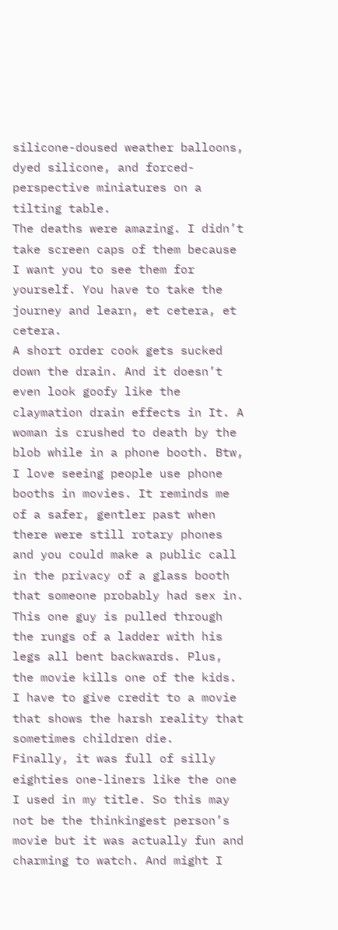silicone-doused weather balloons, dyed silicone, and forced-perspective miniatures on a tilting table.
The deaths were amazing. I didn’t take screen caps of them because I want you to see them for yourself. You have to take the journey and learn, et cetera, et cetera.
A short order cook gets sucked down the drain. And it doesn’t even look goofy like the claymation drain effects in It. A woman is crushed to death by the blob while in a phone booth. Btw, I love seeing people use phone booths in movies. It reminds me of a safer, gentler past when there were still rotary phones and you could make a public call in the privacy of a glass booth that someone probably had sex in. This one guy is pulled through the rungs of a ladder with his legs all bent backwards. Plus, the movie kills one of the kids. I have to give credit to a movie that shows the harsh reality that sometimes children die.
Finally, it was full of silly eighties one-liners like the one I used in my title. So this may not be the thinkingest person’s movie but it was actually fun and charming to watch. And might I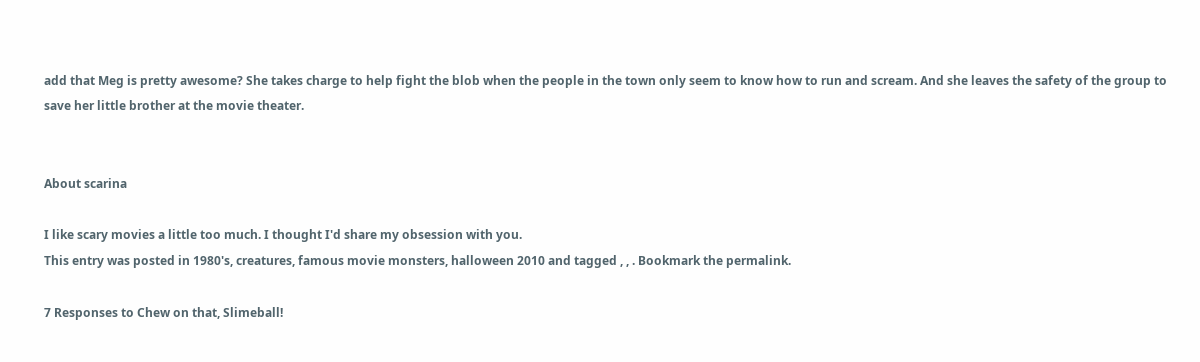add that Meg is pretty awesome? She takes charge to help fight the blob when the people in the town only seem to know how to run and scream. And she leaves the safety of the group to save her little brother at the movie theater.


About scarina

I like scary movies a little too much. I thought I'd share my obsession with you.
This entry was posted in 1980's, creatures, famous movie monsters, halloween 2010 and tagged , , . Bookmark the permalink.

7 Responses to Chew on that, Slimeball!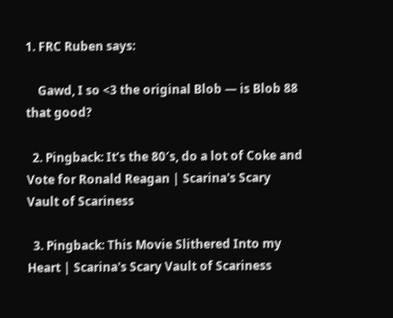1. FRC Ruben says:

    Gawd, I so <3 the original Blob — is Blob 88 that good?

  2. Pingback: It’s the 80′s, do a lot of Coke and Vote for Ronald Reagan | Scarina's Scary Vault of Scariness

  3. Pingback: This Movie Slithered Into my Heart | Scarina's Scary Vault of Scariness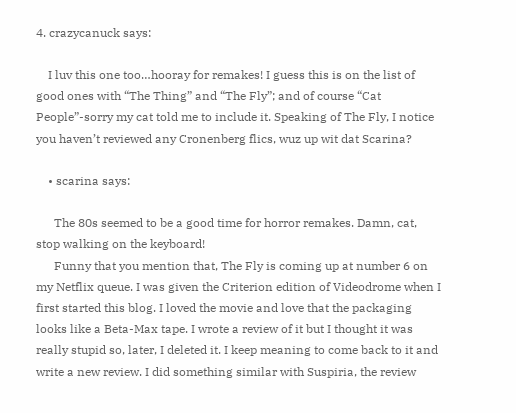4. crazycanuck says:

    I luv this one too…hooray for remakes! I guess this is on the list of good ones with “The Thing” and “The Fly”; and of course “Cat People”-sorry my cat told me to include it. Speaking of The Fly, I notice you haven’t reviewed any Cronenberg flics, wuz up wit dat Scarina?

    • scarina says:

      The 80s seemed to be a good time for horror remakes. Damn, cat, stop walking on the keyboard!
      Funny that you mention that, The Fly is coming up at number 6 on my Netflix queue. I was given the Criterion edition of Videodrome when I first started this blog. I loved the movie and love that the packaging looks like a Beta-Max tape. I wrote a review of it but I thought it was really stupid so, later, I deleted it. I keep meaning to come back to it and write a new review. I did something similar with Suspiria, the review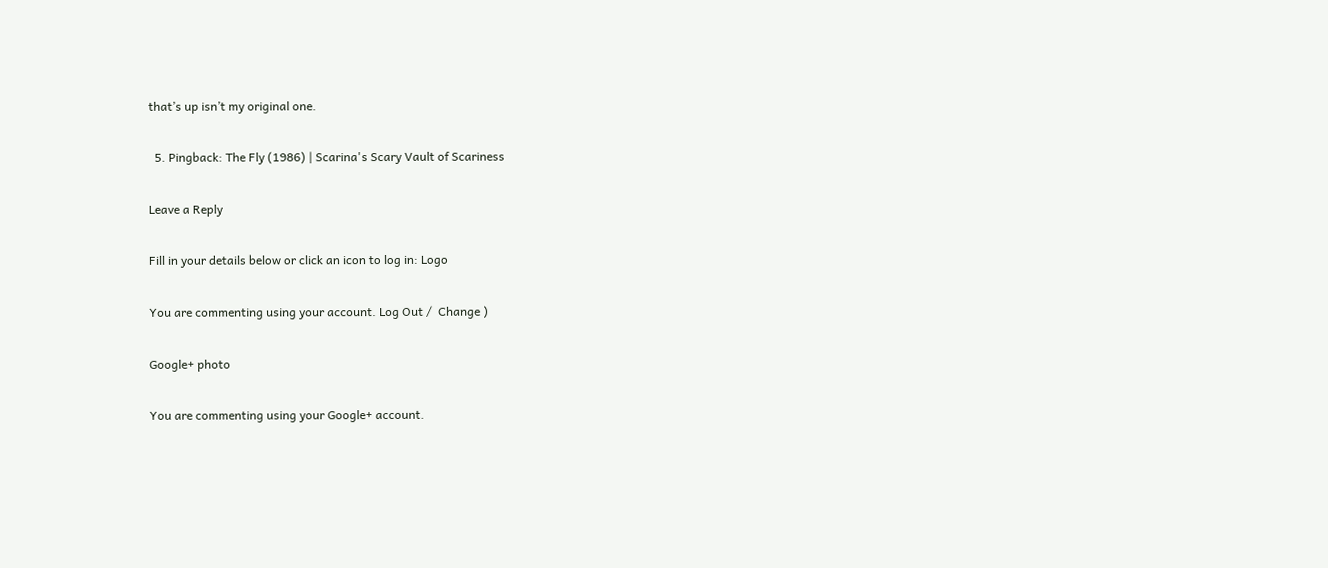that’s up isn’t my original one.

  5. Pingback: The Fly (1986) | Scarina's Scary Vault of Scariness

Leave a Reply

Fill in your details below or click an icon to log in: Logo

You are commenting using your account. Log Out /  Change )

Google+ photo

You are commenting using your Google+ account.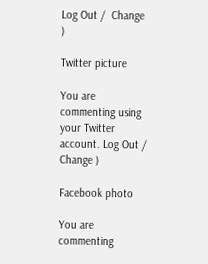Log Out /  Change )

Twitter picture

You are commenting using your Twitter account. Log Out /  Change )

Facebook photo

You are commenting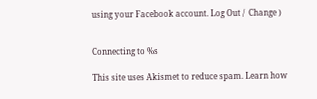using your Facebook account. Log Out /  Change )


Connecting to %s

This site uses Akismet to reduce spam. Learn how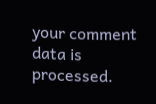your comment data is processed.